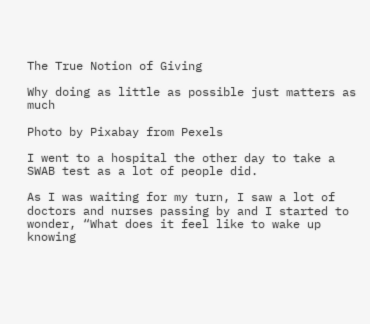The True Notion of Giving

Why doing as little as possible just matters as much

Photo by Pixabay from Pexels

I went to a hospital the other day to take a SWAB test as a lot of people did.

As I was waiting for my turn, I saw a lot of doctors and nurses passing by and I started to wonder, “What does it feel like to wake up knowing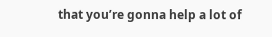that you’re gonna help a lot of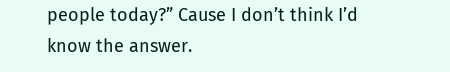people today?” Cause I don’t think I’d know the answer.